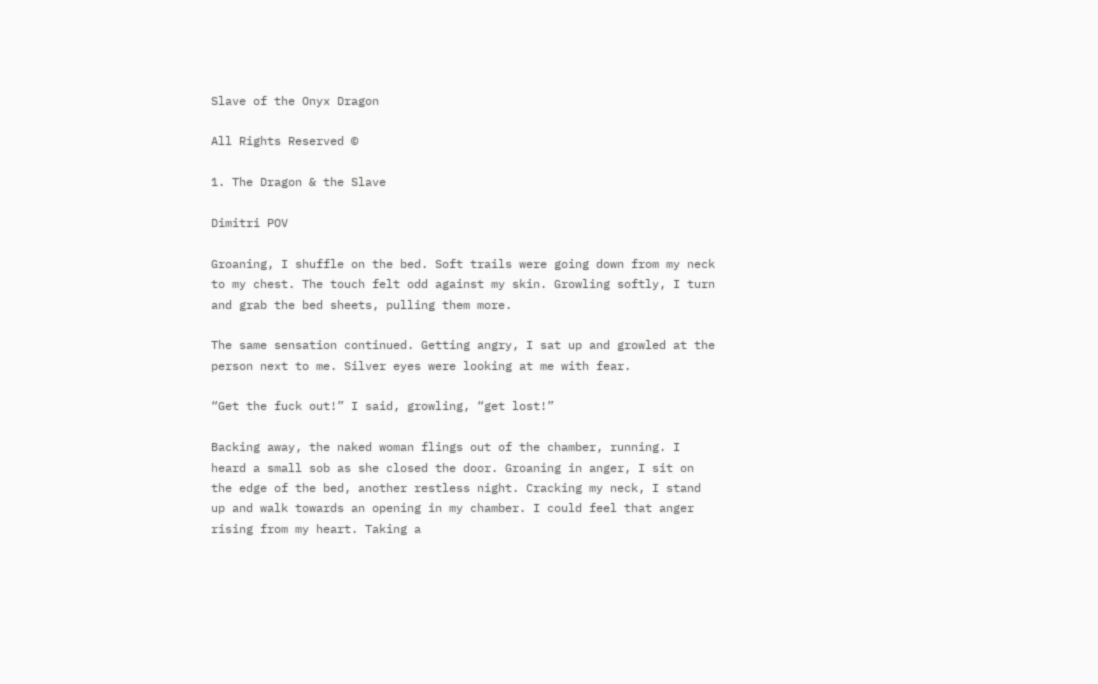Slave of the Onyx Dragon

All Rights Reserved ©

1. The Dragon & the Slave

Dimitri POV

Groaning, I shuffle on the bed. Soft trails were going down from my neck to my chest. The touch felt odd against my skin. Growling softly, I turn and grab the bed sheets, pulling them more.

The same sensation continued. Getting angry, I sat up and growled at the person next to me. Silver eyes were looking at me with fear.

“Get the fuck out!” I said, growling, “get lost!”

Backing away, the naked woman flings out of the chamber, running. I heard a small sob as she closed the door. Groaning in anger, I sit on the edge of the bed, another restless night. Cracking my neck, I stand up and walk towards an opening in my chamber. I could feel that anger rising from my heart. Taking a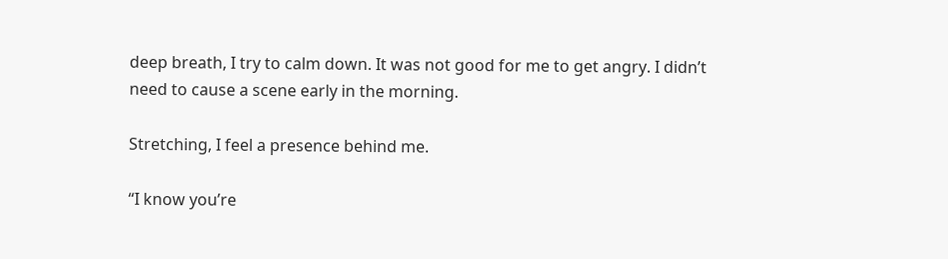deep breath, I try to calm down. It was not good for me to get angry. I didn’t need to cause a scene early in the morning.

Stretching, I feel a presence behind me.

“I know you’re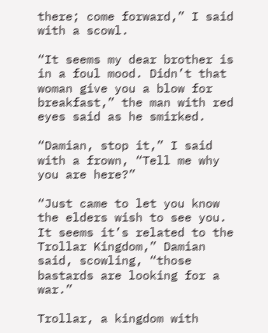there; come forward,” I said with a scowl.

“It seems my dear brother is in a foul mood. Didn’t that woman give you a blow for breakfast,” the man with red eyes said as he smirked.

“Damian, stop it,” I said with a frown, “Tell me why you are here?”

“Just came to let you know the elders wish to see you. It seems it’s related to the Trollar Kingdom,” Damian said, scowling, “those bastards are looking for a war.”

Trollar, a kingdom with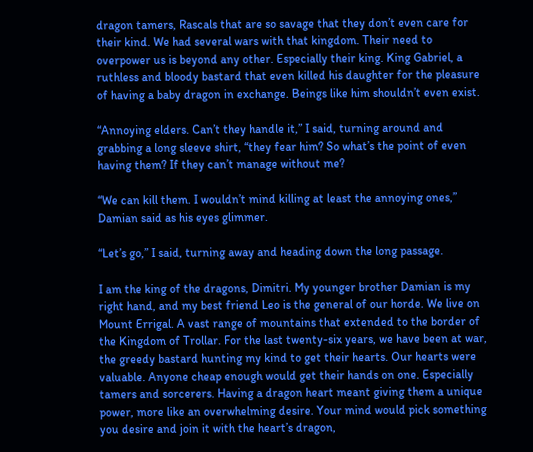dragon tamers, Rascals that are so savage that they don’t even care for their kind. We had several wars with that kingdom. Their need to overpower us is beyond any other. Especially their king. King Gabriel, a ruthless and bloody bastard that even killed his daughter for the pleasure of having a baby dragon in exchange. Beings like him shouldn’t even exist.

“Annoying elders. Can’t they handle it,” I said, turning around and grabbing a long sleeve shirt, “they fear him? So what’s the point of even having them? If they can’t manage without me?

“We can kill them. I wouldn’t mind killing at least the annoying ones,” Damian said as his eyes glimmer.

“Let’s go,” I said, turning away and heading down the long passage.

I am the king of the dragons, Dimitri. My younger brother Damian is my right hand, and my best friend Leo is the general of our horde. We live on Mount Errigal. A vast range of mountains that extended to the border of the Kingdom of Trollar. For the last twenty-six years, we have been at war, the greedy bastard hunting my kind to get their hearts. Our hearts were valuable. Anyone cheap enough would get their hands on one. Especially tamers and sorcerers. Having a dragon heart meant giving them a unique power, more like an overwhelming desire. Your mind would pick something you desire and join it with the heart’s dragon,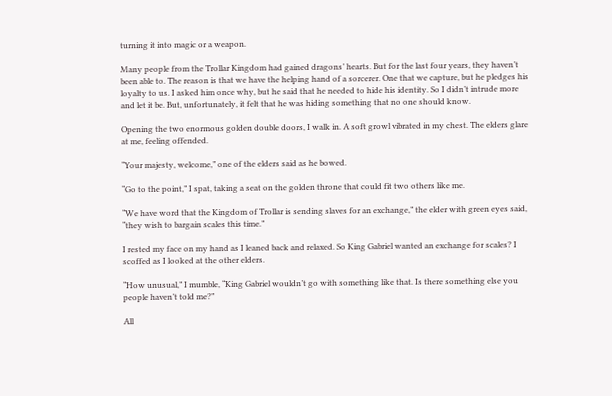turning it into magic or a weapon.

Many people from the Trollar Kingdom had gained dragons’ hearts. But for the last four years, they haven’t been able to. The reason is that we have the helping hand of a sorcerer. One that we capture, but he pledges his loyalty to us. I asked him once why, but he said that he needed to hide his identity. So I didn’t intrude more and let it be. But, unfortunately, it felt that he was hiding something that no one should know.

Opening the two enormous golden double doors, I walk in. A soft growl vibrated in my chest. The elders glare at me, feeling offended.

“Your majesty, welcome,” one of the elders said as he bowed.

“Go to the point,” I spat, taking a seat on the golden throne that could fit two others like me.

“We have word that the Kingdom of Trollar is sending slaves for an exchange,” the elder with green eyes said, “they wish to bargain scales this time.”

I rested my face on my hand as I leaned back and relaxed. So King Gabriel wanted an exchange for scales? I scoffed as I looked at the other elders.

“How unusual,” I mumble, “King Gabriel wouldn’t go with something like that. Is there something else you people haven’t told me?”

All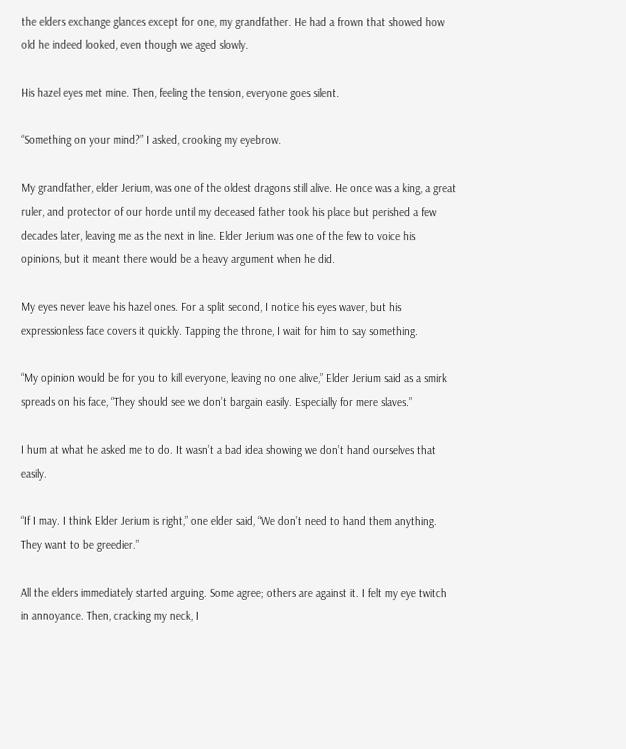the elders exchange glances except for one, my grandfather. He had a frown that showed how old he indeed looked, even though we aged slowly.

His hazel eyes met mine. Then, feeling the tension, everyone goes silent.

“Something on your mind?” I asked, crooking my eyebrow.

My grandfather, elder Jerium, was one of the oldest dragons still alive. He once was a king, a great ruler, and protector of our horde until my deceased father took his place but perished a few decades later, leaving me as the next in line. Elder Jerium was one of the few to voice his opinions, but it meant there would be a heavy argument when he did.

My eyes never leave his hazel ones. For a split second, I notice his eyes waver, but his expressionless face covers it quickly. Tapping the throne, I wait for him to say something.

“My opinion would be for you to kill everyone, leaving no one alive,” Elder Jerium said as a smirk spreads on his face, “They should see we don’t bargain easily. Especially for mere slaves.”

I hum at what he asked me to do. It wasn’t a bad idea showing we don’t hand ourselves that easily.

“If I may. I think Elder Jerium is right,” one elder said, “We don’t need to hand them anything. They want to be greedier.”

All the elders immediately started arguing. Some agree; others are against it. I felt my eye twitch in annoyance. Then, cracking my neck, I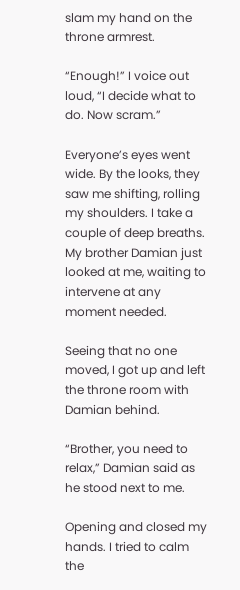slam my hand on the throne armrest.

“Enough!” I voice out loud, “I decide what to do. Now scram.”

Everyone’s eyes went wide. By the looks, they saw me shifting, rolling my shoulders. I take a couple of deep breaths. My brother Damian just looked at me, waiting to intervene at any moment needed.

Seeing that no one moved, I got up and left the throne room with Damian behind.

“Brother, you need to relax,” Damian said as he stood next to me.

Opening and closed my hands. I tried to calm the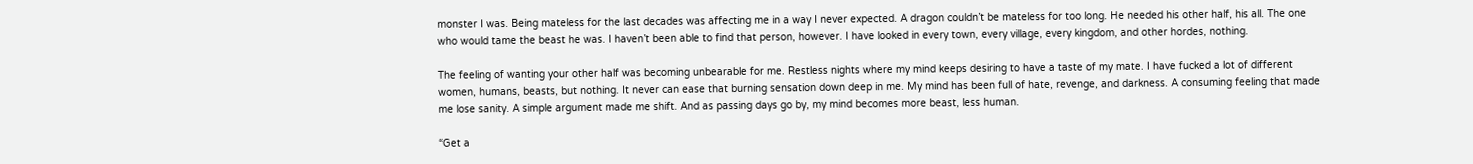monster I was. Being mateless for the last decades was affecting me in a way I never expected. A dragon couldn’t be mateless for too long. He needed his other half, his all. The one who would tame the beast he was. I haven’t been able to find that person, however. I have looked in every town, every village, every kingdom, and other hordes, nothing.

The feeling of wanting your other half was becoming unbearable for me. Restless nights where my mind keeps desiring to have a taste of my mate. I have fucked a lot of different women, humans, beasts, but nothing. It never can ease that burning sensation down deep in me. My mind has been full of hate, revenge, and darkness. A consuming feeling that made me lose sanity. A simple argument made me shift. And as passing days go by, my mind becomes more beast, less human.

“Get a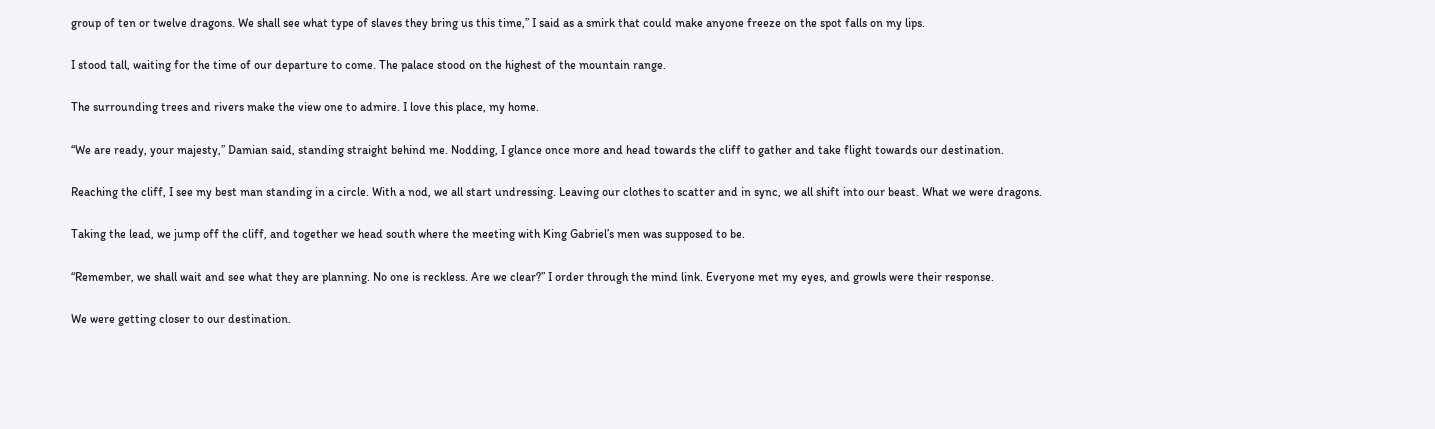group of ten or twelve dragons. We shall see what type of slaves they bring us this time,” I said as a smirk that could make anyone freeze on the spot falls on my lips.

I stood tall, waiting for the time of our departure to come. The palace stood on the highest of the mountain range.

The surrounding trees and rivers make the view one to admire. I love this place, my home.

“We are ready, your majesty,” Damian said, standing straight behind me. Nodding, I glance once more and head towards the cliff to gather and take flight towards our destination.

Reaching the cliff, I see my best man standing in a circle. With a nod, we all start undressing. Leaving our clothes to scatter and in sync, we all shift into our beast. What we were dragons.

Taking the lead, we jump off the cliff, and together we head south where the meeting with King Gabriel’s men was supposed to be.

“Remember, we shall wait and see what they are planning. No one is reckless. Are we clear?” I order through the mind link. Everyone met my eyes, and growls were their response.

We were getting closer to our destination.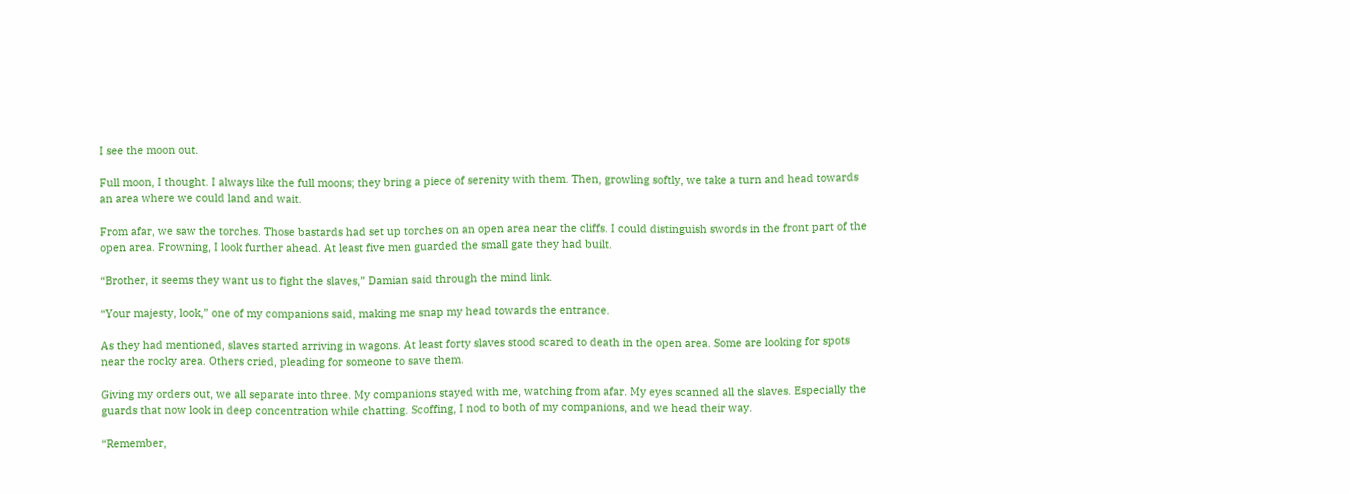I see the moon out.

Full moon, I thought. I always like the full moons; they bring a piece of serenity with them. Then, growling softly, we take a turn and head towards an area where we could land and wait.

From afar, we saw the torches. Those bastards had set up torches on an open area near the cliffs. I could distinguish swords in the front part of the open area. Frowning, I look further ahead. At least five men guarded the small gate they had built.

“Brother, it seems they want us to fight the slaves,” Damian said through the mind link.

“Your majesty, look,” one of my companions said, making me snap my head towards the entrance.

As they had mentioned, slaves started arriving in wagons. At least forty slaves stood scared to death in the open area. Some are looking for spots near the rocky area. Others cried, pleading for someone to save them.

Giving my orders out, we all separate into three. My companions stayed with me, watching from afar. My eyes scanned all the slaves. Especially the guards that now look in deep concentration while chatting. Scoffing, I nod to both of my companions, and we head their way.

“Remember,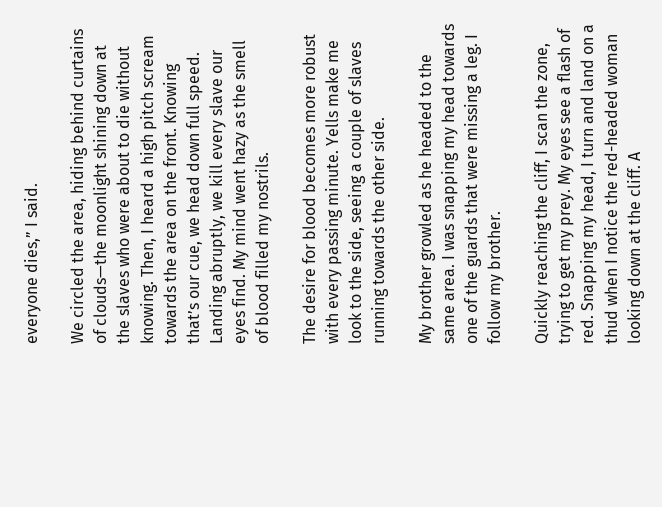everyone dies,” I said.

We circled the area, hiding behind curtains of clouds—the moonlight shining down at the slaves who were about to die without knowing. Then, I heard a high pitch scream towards the area on the front. Knowing that’s our cue, we head down full speed. Landing abruptly, we kill every slave our eyes find. My mind went hazy as the smell of blood filled my nostrils.

The desire for blood becomes more robust with every passing minute. Yells make me look to the side, seeing a couple of slaves running towards the other side.

My brother growled as he headed to the same area. I was snapping my head towards one of the guards that were missing a leg. I follow my brother.

Quickly reaching the cliff, I scan the zone, trying to get my prey. My eyes see a flash of red. Snapping my head, I turn and land on a thud when I notice the red-headed woman looking down at the cliff. A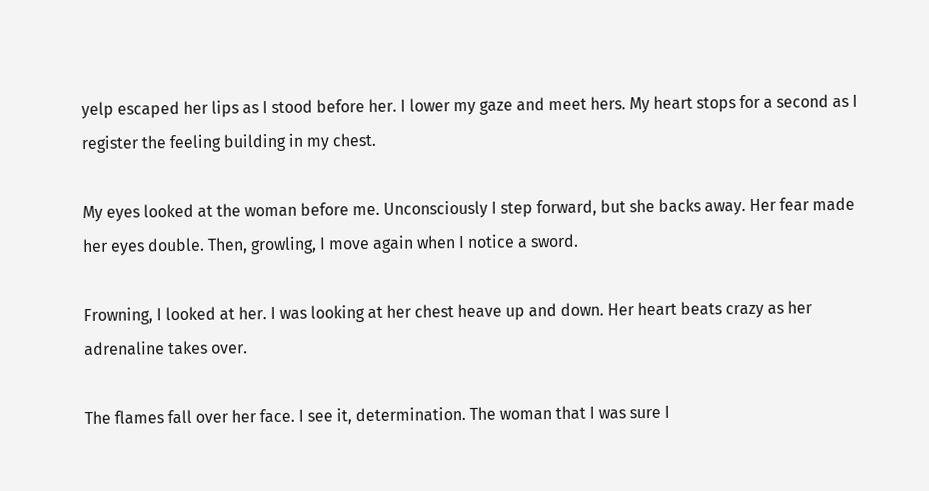yelp escaped her lips as I stood before her. I lower my gaze and meet hers. My heart stops for a second as I register the feeling building in my chest.

My eyes looked at the woman before me. Unconsciously I step forward, but she backs away. Her fear made her eyes double. Then, growling, I move again when I notice a sword.

Frowning, I looked at her. I was looking at her chest heave up and down. Her heart beats crazy as her adrenaline takes over.

The flames fall over her face. I see it, determination. The woman that I was sure I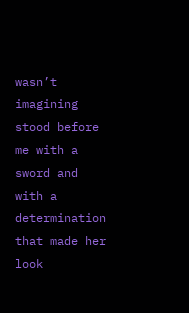wasn’t imagining stood before me with a sword and with a determination that made her look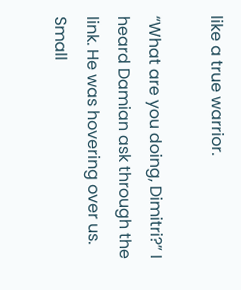like a true warrior.

“What are you doing, Dimitri?” I heard Damian ask through the link. He was hovering over us. Small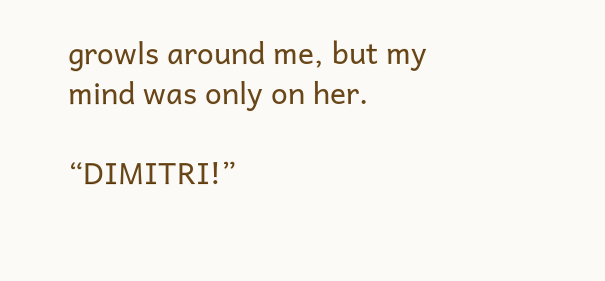growls around me, but my mind was only on her.

“DIMITRI!”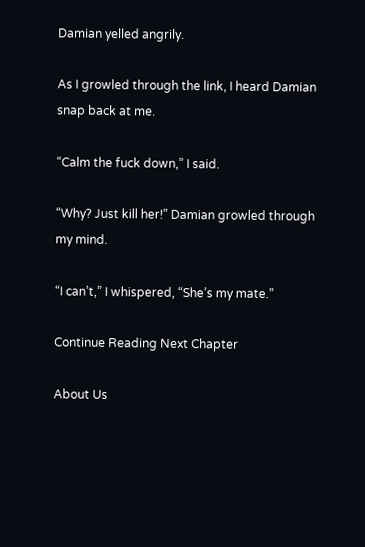Damian yelled angrily.

As I growled through the link, I heard Damian snap back at me.

“Calm the fuck down,” I said.

“Why? Just kill her!” Damian growled through my mind.

“I can’t,” I whispered, “She’s my mate.”

Continue Reading Next Chapter

About Us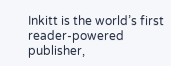Inkitt is the world’s first reader-powered publisher,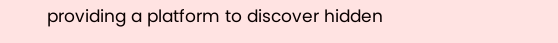providing a platform to discover hidden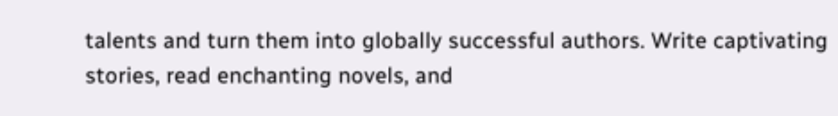talents and turn them into globally successful authors. Write captivating stories, read enchanting novels, and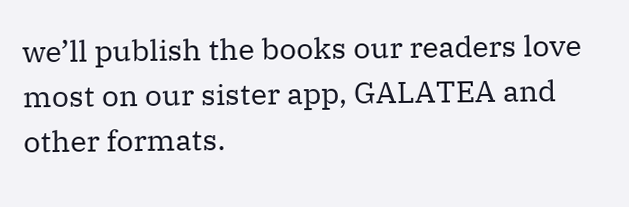we’ll publish the books our readers love most on our sister app, GALATEA and other formats.